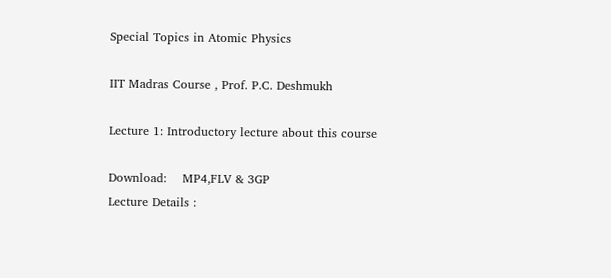Special Topics in Atomic Physics

IIT Madras Course , Prof. P.C. Deshmukh

Lecture 1: Introductory lecture about this course

Download:    MP4,FLV & 3GP
Lecture Details :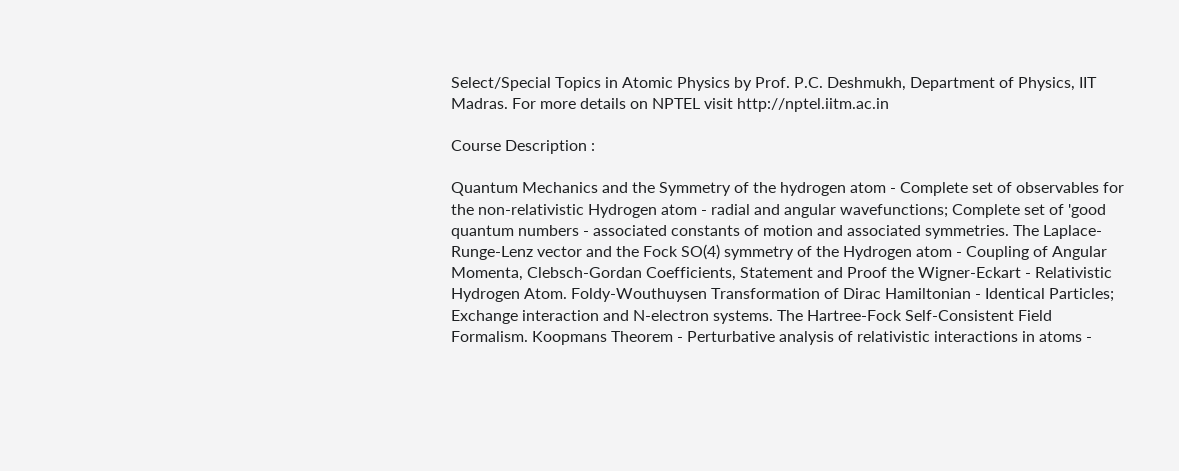Select/Special Topics in Atomic Physics by Prof. P.C. Deshmukh, Department of Physics, IIT Madras. For more details on NPTEL visit http://nptel.iitm.ac.in

Course Description :

Quantum Mechanics and the Symmetry of the hydrogen atom - Complete set of observables for the non-relativistic Hydrogen atom - radial and angular wavefunctions; Complete set of 'good quantum numbers - associated constants of motion and associated symmetries. The Laplace-Runge-Lenz vector and the Fock SO(4) symmetry of the Hydrogen atom - Coupling of Angular Momenta, Clebsch-Gordan Coefficients, Statement and Proof the Wigner-Eckart - Relativistic Hydrogen Atom. Foldy-Wouthuysen Transformation of Dirac Hamiltonian - Identical Particles; Exchange interaction and N-electron systems. The Hartree-Fock Self-Consistent Field Formalism. Koopmans Theorem - Perturbative analysis of relativistic interactions in atoms -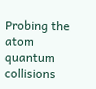Probing the atom quantum collisions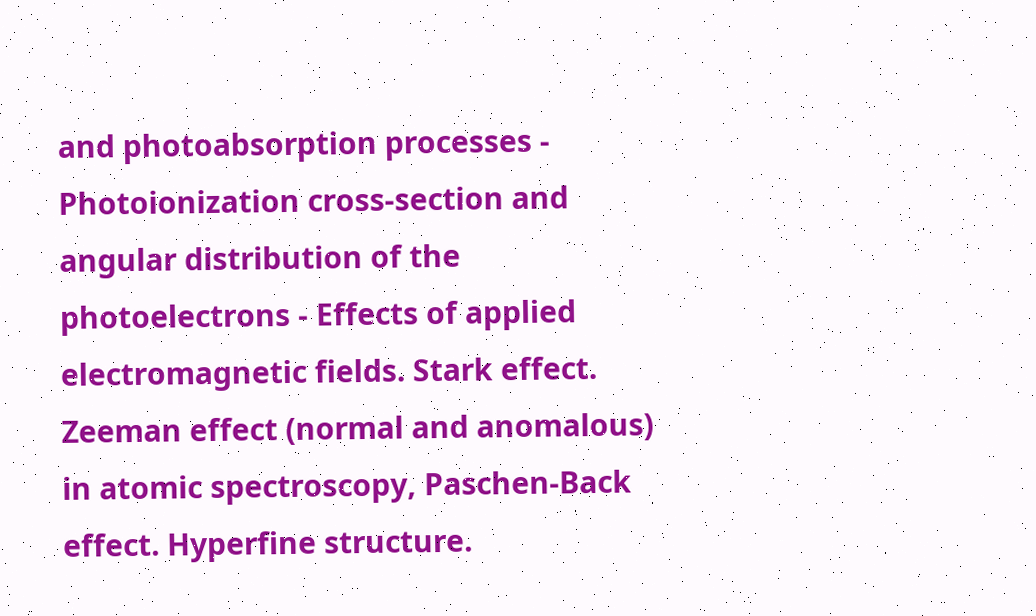and photoabsorption processes - Photoionization cross-section and angular distribution of the photoelectrons - Effects of applied electromagnetic fields. Stark effect. Zeeman effect (normal and anomalous) in atomic spectroscopy, Paschen-Back effect. Hyperfine structure.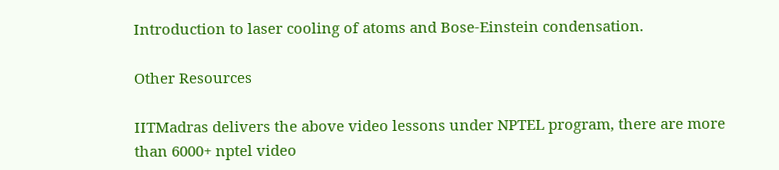Introduction to laser cooling of atoms and Bose-Einstein condensation.

Other Resources

IITMadras delivers the above video lessons under NPTEL program, there are more than 6000+ nptel video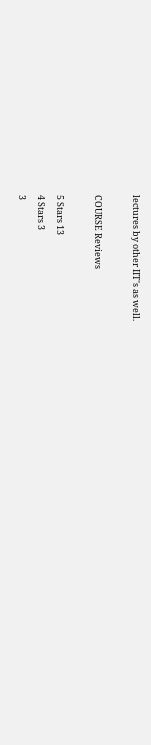lectures by other IIT's as well.

COURSE Reviews

5 Stars 13
4 Stars 3
3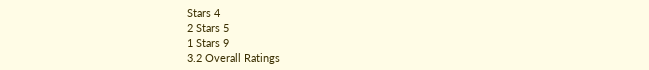Stars 4
2 Stars 5
1 Stars 9
3.2 Overall Ratings